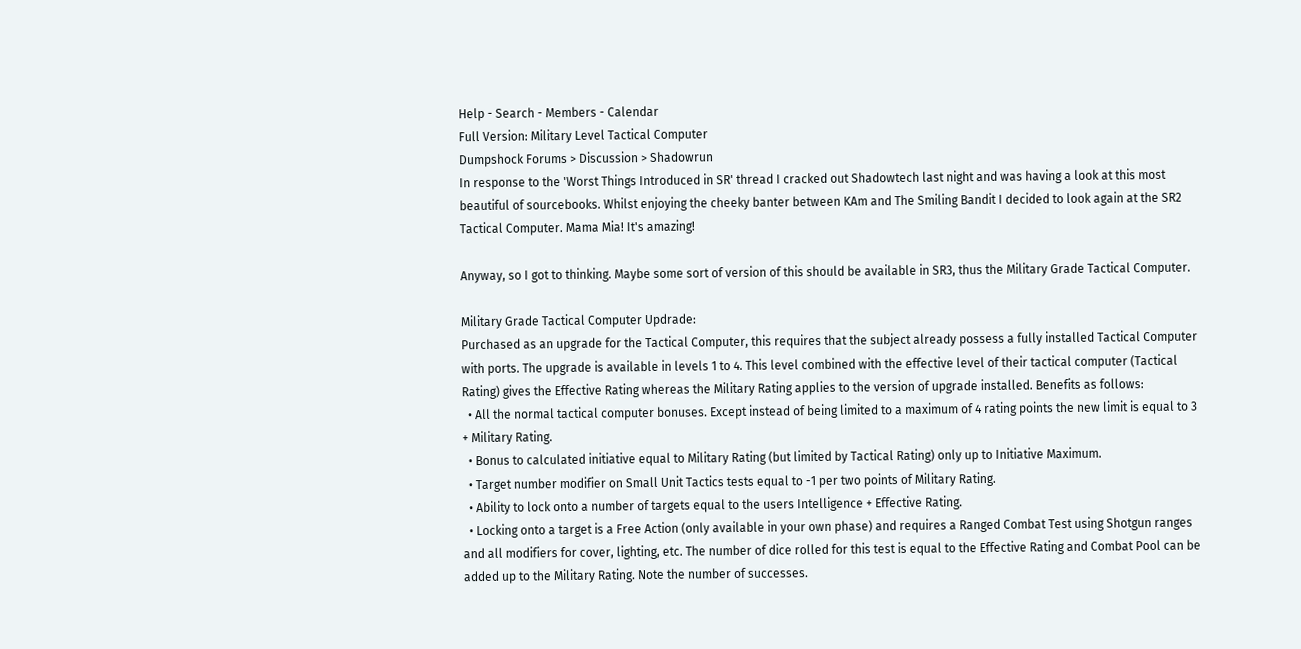Help - Search - Members - Calendar
Full Version: Military Level Tactical Computer
Dumpshock Forums > Discussion > Shadowrun
In response to the 'Worst Things Introduced in SR' thread I cracked out Shadowtech last night and was having a look at this most beautiful of sourcebooks. Whilst enjoying the cheeky banter between KAm and The Smiling Bandit I decided to look again at the SR2 Tactical Computer. Mama Mia! It's amazing!

Anyway, so I got to thinking. Maybe some sort of version of this should be available in SR3, thus the Military Grade Tactical Computer.

Military Grade Tactical Computer Updrade:
Purchased as an upgrade for the Tactical Computer, this requires that the subject already possess a fully installed Tactical Computer with ports. The upgrade is available in levels 1 to 4. This level combined with the effective level of their tactical computer (Tactical Rating) gives the Effective Rating whereas the Military Rating applies to the version of upgrade installed. Benefits as follows:
  • All the normal tactical computer bonuses. Except instead of being limited to a maximum of 4 rating points the new limit is equal to 3 + Military Rating.
  • Bonus to calculated initiative equal to Military Rating (but limited by Tactical Rating) only up to Initiative Maximum.
  • Target number modifier on Small Unit Tactics tests equal to -1 per two points of Military Rating.
  • Ability to lock onto a number of targets equal to the users Intelligence + Effective Rating.
  • Locking onto a target is a Free Action (only available in your own phase) and requires a Ranged Combat Test using Shotgun ranges and all modifiers for cover, lighting, etc. The number of dice rolled for this test is equal to the Effective Rating and Combat Pool can be added up to the Military Rating. Note the number of successes.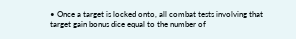• Once a target is locked onto, all combat tests involving that target gain bonus dice equal to the number of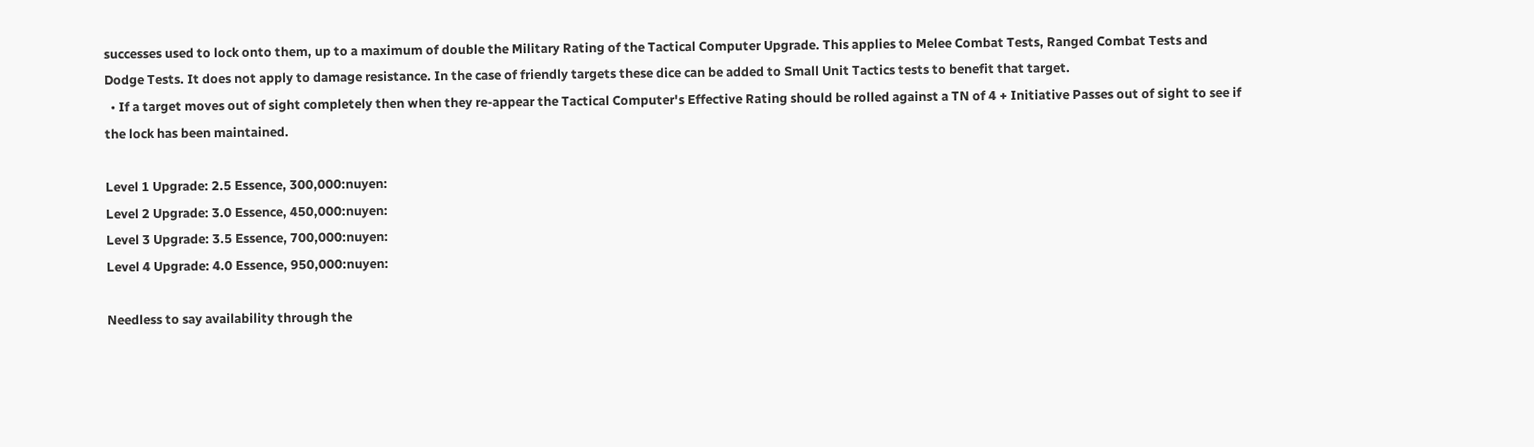successes used to lock onto them, up to a maximum of double the Military Rating of the Tactical Computer Upgrade. This applies to Melee Combat Tests, Ranged Combat Tests and Dodge Tests. It does not apply to damage resistance. In the case of friendly targets these dice can be added to Small Unit Tactics tests to benefit that target.
  • If a target moves out of sight completely then when they re-appear the Tactical Computer's Effective Rating should be rolled against a TN of 4 + Initiative Passes out of sight to see if the lock has been maintained.

Level 1 Upgrade: 2.5 Essence, 300,000:nuyen:
Level 2 Upgrade: 3.0 Essence, 450,000:nuyen:
Level 3 Upgrade: 3.5 Essence, 700,000:nuyen:
Level 4 Upgrade: 4.0 Essence, 950,000:nuyen:

Needless to say availability through the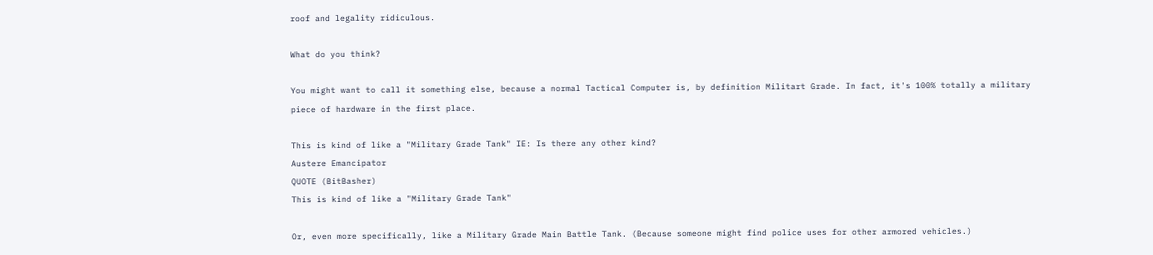roof and legality ridiculous.

What do you think?

You might want to call it something else, because a normal Tactical Computer is, by definition Militart Grade. In fact, it's 100% totally a military piece of hardware in the first place.

This is kind of like a "Military Grade Tank" IE: Is there any other kind?
Austere Emancipator
QUOTE (BitBasher)
This is kind of like a "Military Grade Tank"

Or, even more specifically, like a Military Grade Main Battle Tank. (Because someone might find police uses for other armored vehicles.)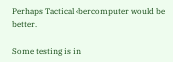Perhaps Tactical ‹bercomputer would be better.

Some testing is in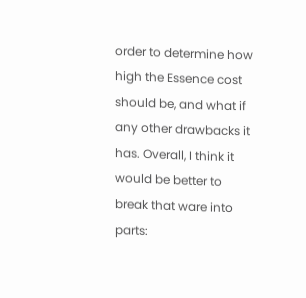order to determine how high the Essence cost should be, and what if any other drawbacks it has. Overall, I think it would be better to break that ware into parts: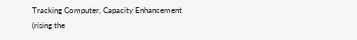Tracking Computer, Capacity Enhancement (rising the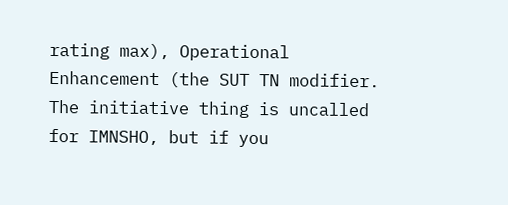rating max), Operational Enhancement (the SUT TN modifier. The initiative thing is uncalled for IMNSHO, but if you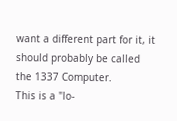want a different part for it, it should probably be called the 1337 Computer.
This is a "lo-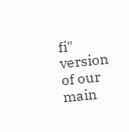fi" version of our main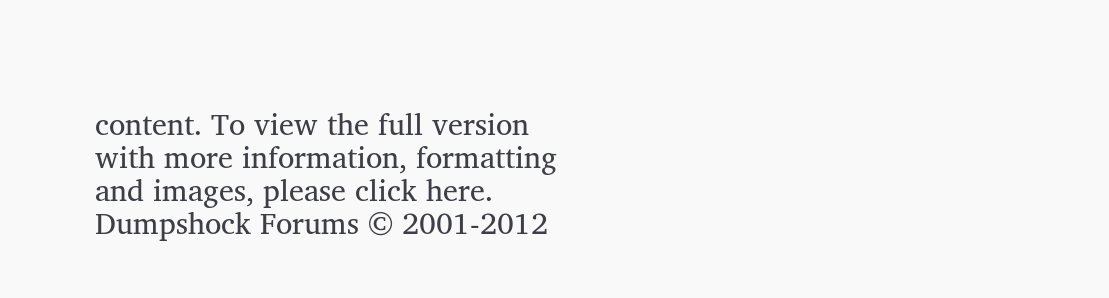content. To view the full version with more information, formatting and images, please click here.
Dumpshock Forums © 2001-2012